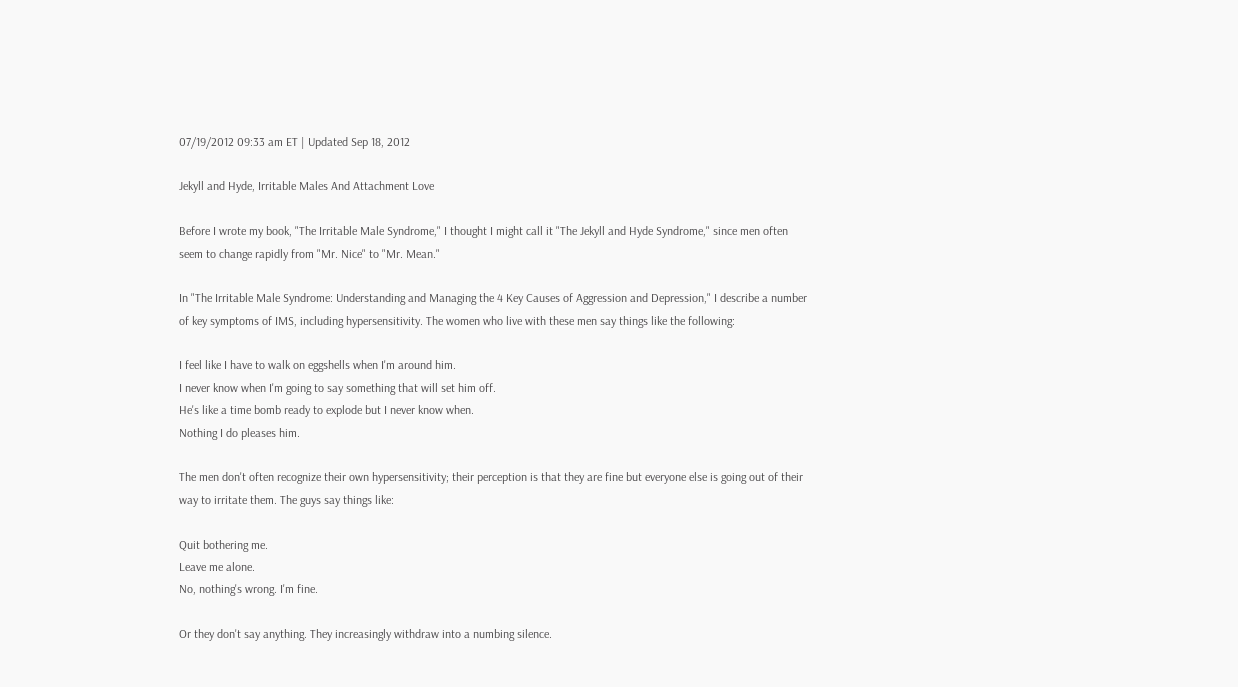07/19/2012 09:33 am ET | Updated Sep 18, 2012

Jekyll and Hyde, Irritable Males And Attachment Love

Before I wrote my book, "The Irritable Male Syndrome," I thought I might call it "The Jekyll and Hyde Syndrome," since men often seem to change rapidly from "Mr. Nice" to "Mr. Mean."

In "The Irritable Male Syndrome: Understanding and Managing the 4 Key Causes of Aggression and Depression," I describe a number of key symptoms of IMS, including hypersensitivity. The women who live with these men say things like the following:

I feel like I have to walk on eggshells when I'm around him.
I never know when I'm going to say something that will set him off.
He's like a time bomb ready to explode but I never know when.
Nothing I do pleases him.

The men don't often recognize their own hypersensitivity; their perception is that they are fine but everyone else is going out of their way to irritate them. The guys say things like:

Quit bothering me.
Leave me alone.
No, nothing's wrong. I'm fine.

Or they don't say anything. They increasingly withdraw into a numbing silence.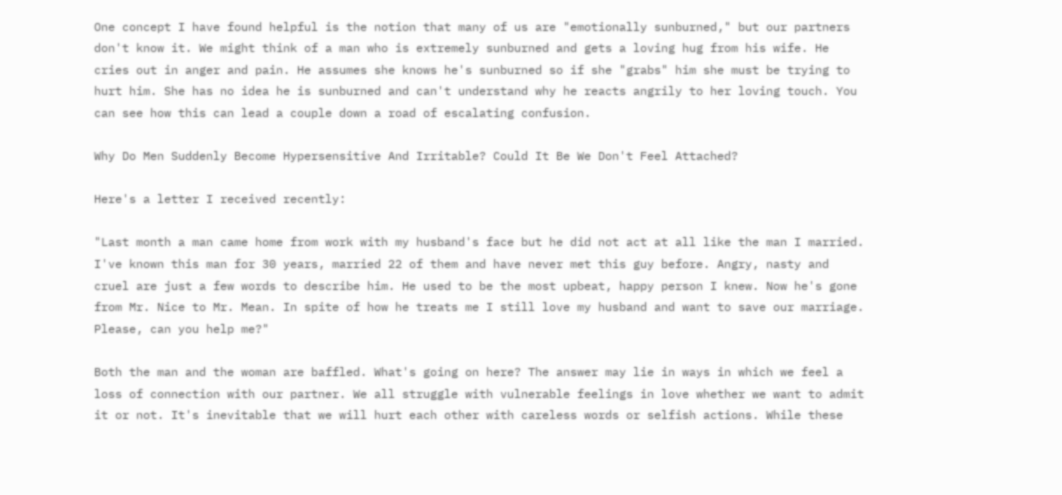One concept I have found helpful is the notion that many of us are "emotionally sunburned," but our partners don't know it. We might think of a man who is extremely sunburned and gets a loving hug from his wife. He cries out in anger and pain. He assumes she knows he's sunburned so if she "grabs" him she must be trying to hurt him. She has no idea he is sunburned and can't understand why he reacts angrily to her loving touch. You can see how this can lead a couple down a road of escalating confusion.

Why Do Men Suddenly Become Hypersensitive And Irritable? Could It Be We Don't Feel Attached?

Here's a letter I received recently:

"Last month a man came home from work with my husband's face but he did not act at all like the man I married. I've known this man for 30 years, married 22 of them and have never met this guy before. Angry, nasty and cruel are just a few words to describe him. He used to be the most upbeat, happy person I knew. Now he's gone from Mr. Nice to Mr. Mean. In spite of how he treats me I still love my husband and want to save our marriage. Please, can you help me?"

Both the man and the woman are baffled. What's going on here? The answer may lie in ways in which we feel a loss of connection with our partner. We all struggle with vulnerable feelings in love whether we want to admit it or not. It's inevitable that we will hurt each other with careless words or selfish actions. While these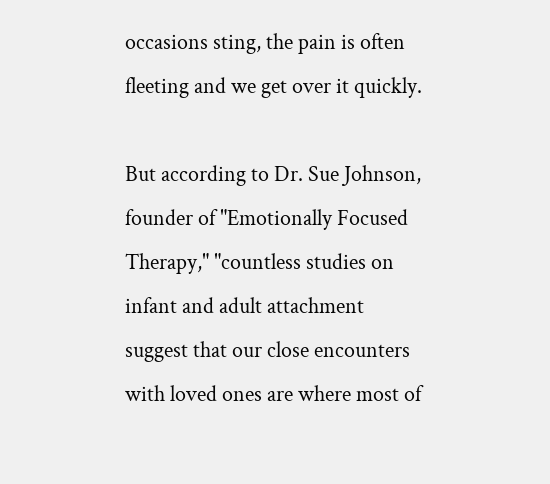occasions sting, the pain is often fleeting and we get over it quickly.

But according to Dr. Sue Johnson, founder of "Emotionally Focused Therapy," "countless studies on infant and adult attachment suggest that our close encounters with loved ones are where most of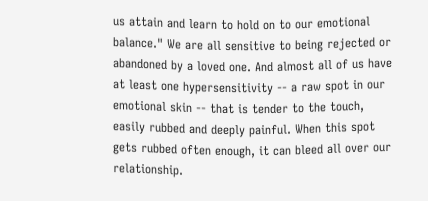us attain and learn to hold on to our emotional balance." We are all sensitive to being rejected or abandoned by a loved one. And almost all of us have at least one hypersensitivity -- a raw spot in our emotional skin -- that is tender to the touch, easily rubbed and deeply painful. When this spot gets rubbed often enough, it can bleed all over our relationship.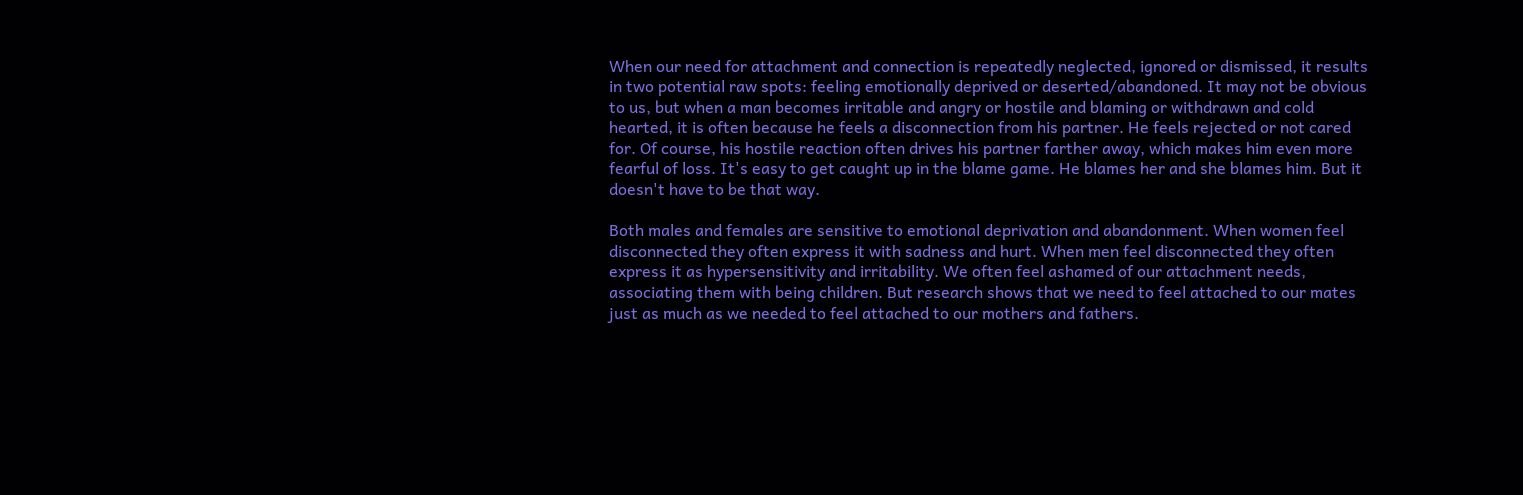When our need for attachment and connection is repeatedly neglected, ignored or dismissed, it results in two potential raw spots: feeling emotionally deprived or deserted/abandoned. It may not be obvious to us, but when a man becomes irritable and angry or hostile and blaming or withdrawn and cold hearted, it is often because he feels a disconnection from his partner. He feels rejected or not cared for. Of course, his hostile reaction often drives his partner farther away, which makes him even more fearful of loss. It's easy to get caught up in the blame game. He blames her and she blames him. But it doesn't have to be that way.

Both males and females are sensitive to emotional deprivation and abandonment. When women feel disconnected they often express it with sadness and hurt. When men feel disconnected they often express it as hypersensitivity and irritability. We often feel ashamed of our attachment needs, associating them with being children. But research shows that we need to feel attached to our mates just as much as we needed to feel attached to our mothers and fathers.